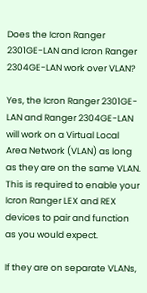Does the Icron Ranger 2301GE-LAN and Icron Ranger 2304GE-LAN work over VLAN?

Yes, the Icron Ranger 2301GE-LAN and Ranger 2304GE-LAN will work on a Virtual Local Area Network (VLAN) as long as they are on the same VLAN. This is required to enable your Icron Ranger LEX and REX devices to pair and function as you would expect.

If they are on separate VLANs,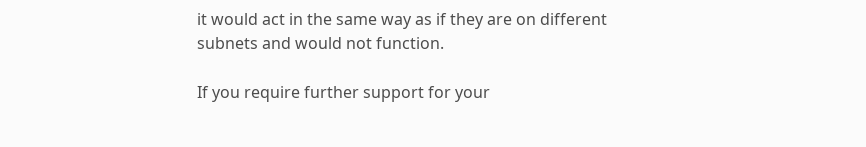it would act in the same way as if they are on different subnets and would not function.

If you require further support for your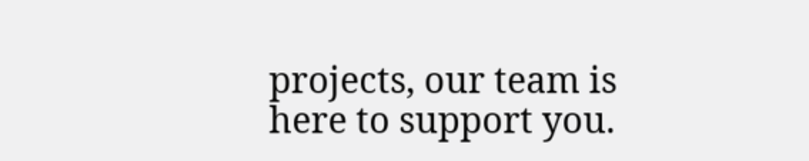projects, our team is here to support you.